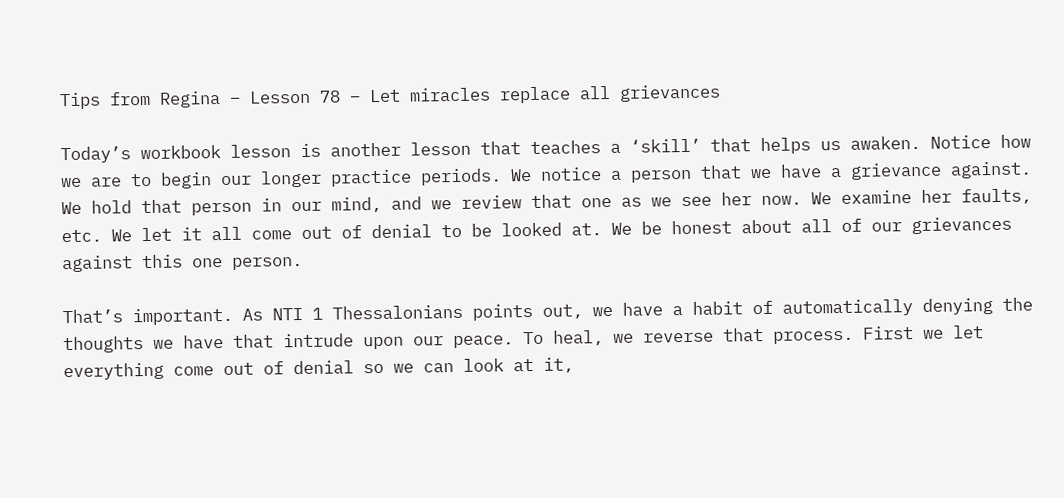Tips from Regina – Lesson 78 – Let miracles replace all grievances

Today’s workbook lesson is another lesson that teaches a ‘skill’ that helps us awaken. Notice how we are to begin our longer practice periods. We notice a person that we have a grievance against. We hold that person in our mind, and we review that one as we see her now. We examine her faults, etc. We let it all come out of denial to be looked at. We be honest about all of our grievances against this one person.

That’s important. As NTI 1 Thessalonians points out, we have a habit of automatically denying the thoughts we have that intrude upon our peace. To heal, we reverse that process. First we let everything come out of denial so we can look at it,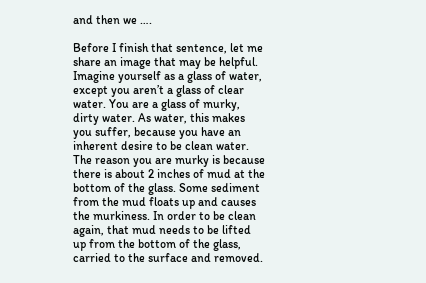and then we ….

Before I finish that sentence, let me share an image that may be helpful. Imagine yourself as a glass of water, except you aren’t a glass of clear water. You are a glass of murky, dirty water. As water, this makes you suffer, because you have an inherent desire to be clean water. The reason you are murky is because there is about 2 inches of mud at the bottom of the glass. Some sediment from the mud floats up and causes the murkiness. In order to be clean again, that mud needs to be lifted up from the bottom of the glass, carried to the surface and removed.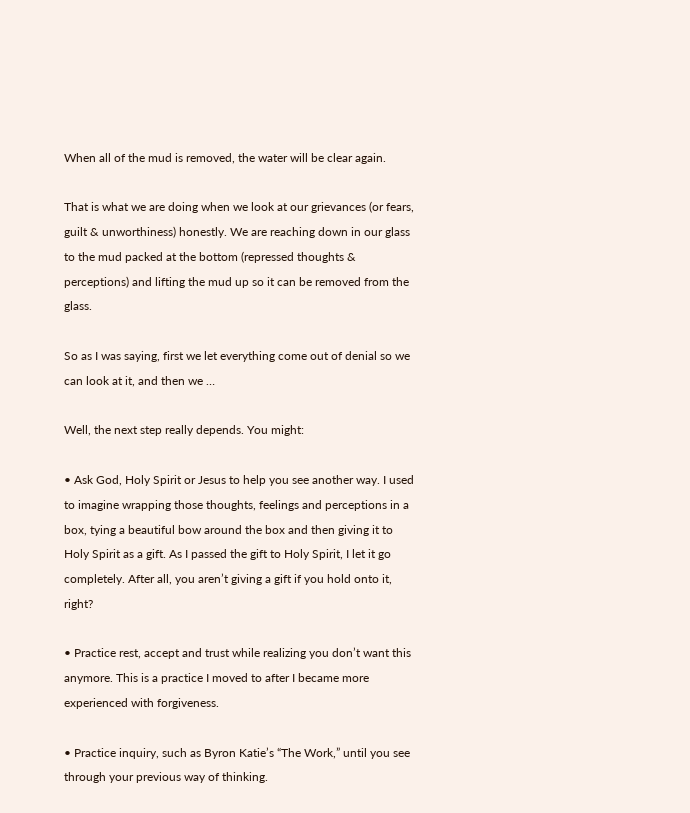When all of the mud is removed, the water will be clear again.

That is what we are doing when we look at our grievances (or fears, guilt & unworthiness) honestly. We are reaching down in our glass to the mud packed at the bottom (repressed thoughts & perceptions) and lifting the mud up so it can be removed from the glass.

So as I was saying, first we let everything come out of denial so we can look at it, and then we …

Well, the next step really depends. You might:

• Ask God, Holy Spirit or Jesus to help you see another way. I used to imagine wrapping those thoughts, feelings and perceptions in a box, tying a beautiful bow around the box and then giving it to Holy Spirit as a gift. As I passed the gift to Holy Spirit, I let it go completely. After all, you aren’t giving a gift if you hold onto it, right?

• Practice rest, accept and trust while realizing you don’t want this anymore. This is a practice I moved to after I became more experienced with forgiveness.

• Practice inquiry, such as Byron Katie’s “The Work,” until you see through your previous way of thinking.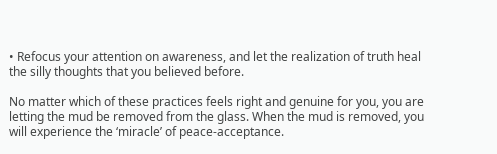• Refocus your attention on awareness, and let the realization of truth heal the silly thoughts that you believed before.

No matter which of these practices feels right and genuine for you, you are letting the mud be removed from the glass. When the mud is removed, you will experience the ‘miracle’ of peace-acceptance.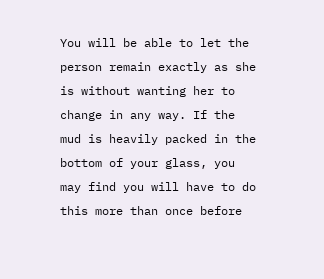You will be able to let the person remain exactly as she is without wanting her to change in any way. If the mud is heavily packed in the bottom of your glass, you may find you will have to do this more than once before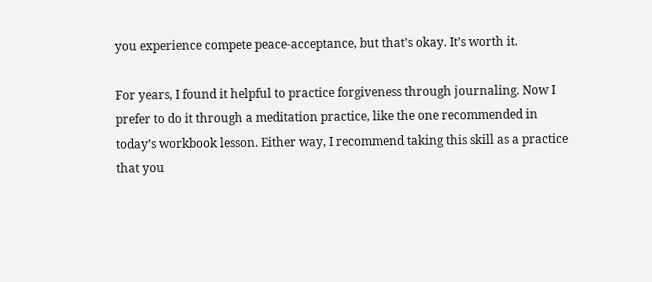you experience compete peace-acceptance, but that’s okay. It’s worth it.

For years, I found it helpful to practice forgiveness through journaling. Now I prefer to do it through a meditation practice, like the one recommended in today’s workbook lesson. Either way, I recommend taking this skill as a practice that you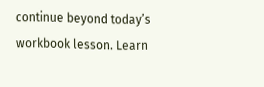continue beyond today’s workbook lesson. Learn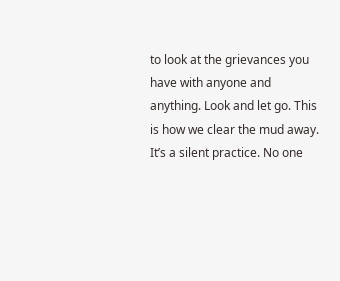to look at the grievances you have with anyone and anything. Look and let go. This is how we clear the mud away. It’s a silent practice. No one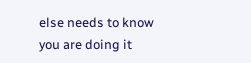else needs to know you are doing it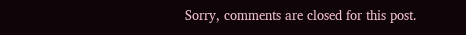Sorry, comments are closed for this post.